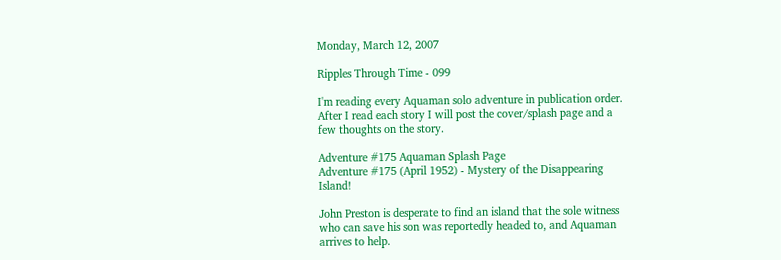Monday, March 12, 2007

Ripples Through Time - 099

I'm reading every Aquaman solo adventure in publication order. After I read each story I will post the cover/splash page and a few thoughts on the story.

Adventure #175 Aquaman Splash Page
Adventure #175 (April 1952) - Mystery of the Disappearing Island!

John Preston is desperate to find an island that the sole witness who can save his son was reportedly headed to, and Aquaman arrives to help.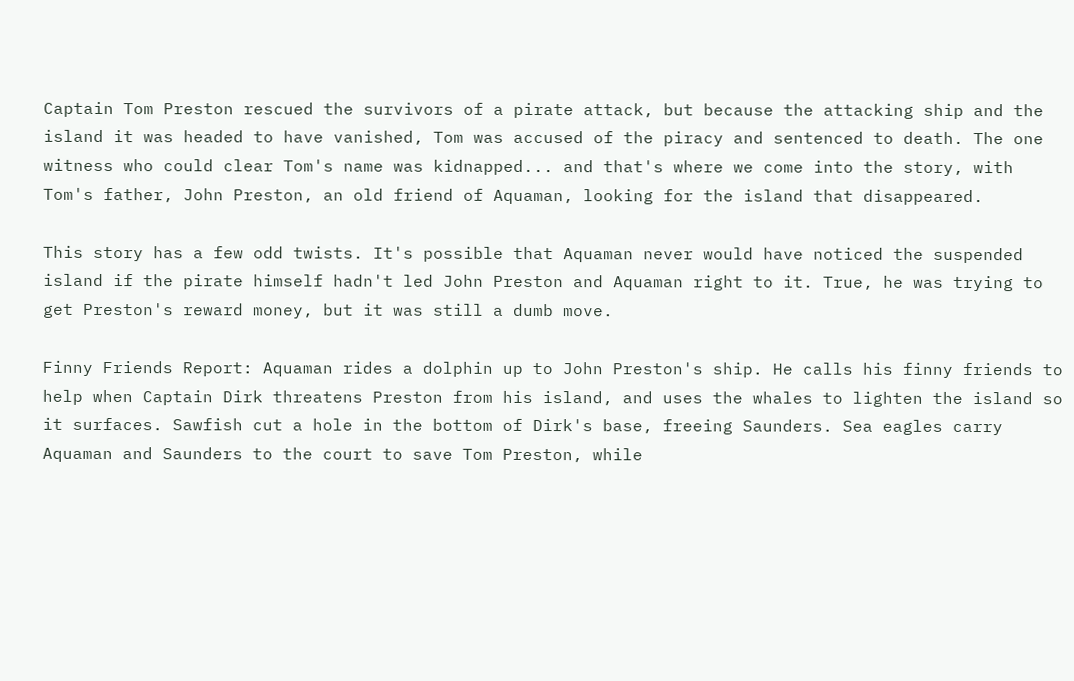Captain Tom Preston rescued the survivors of a pirate attack, but because the attacking ship and the island it was headed to have vanished, Tom was accused of the piracy and sentenced to death. The one witness who could clear Tom's name was kidnapped... and that's where we come into the story, with Tom's father, John Preston, an old friend of Aquaman, looking for the island that disappeared.

This story has a few odd twists. It's possible that Aquaman never would have noticed the suspended island if the pirate himself hadn't led John Preston and Aquaman right to it. True, he was trying to get Preston's reward money, but it was still a dumb move.

Finny Friends Report: Aquaman rides a dolphin up to John Preston's ship. He calls his finny friends to help when Captain Dirk threatens Preston from his island, and uses the whales to lighten the island so it surfaces. Sawfish cut a hole in the bottom of Dirk's base, freeing Saunders. Sea eagles carry Aquaman and Saunders to the court to save Tom Preston, while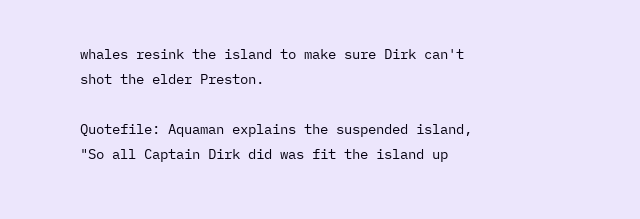whales resink the island to make sure Dirk can't shot the elder Preston.

Quotefile: Aquaman explains the suspended island, "So all Captain Dirk did was fit the island up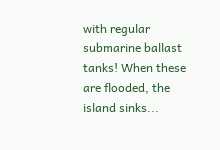with regular submarine ballast tanks! When these are flooded, the island sinks...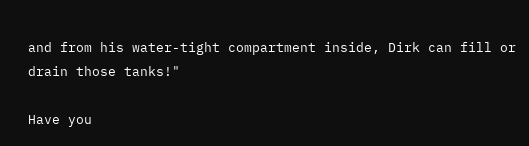and from his water-tight compartment inside, Dirk can fill or drain those tanks!"

Have you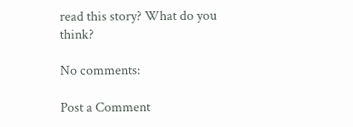read this story? What do you think?

No comments:

Post a Comment